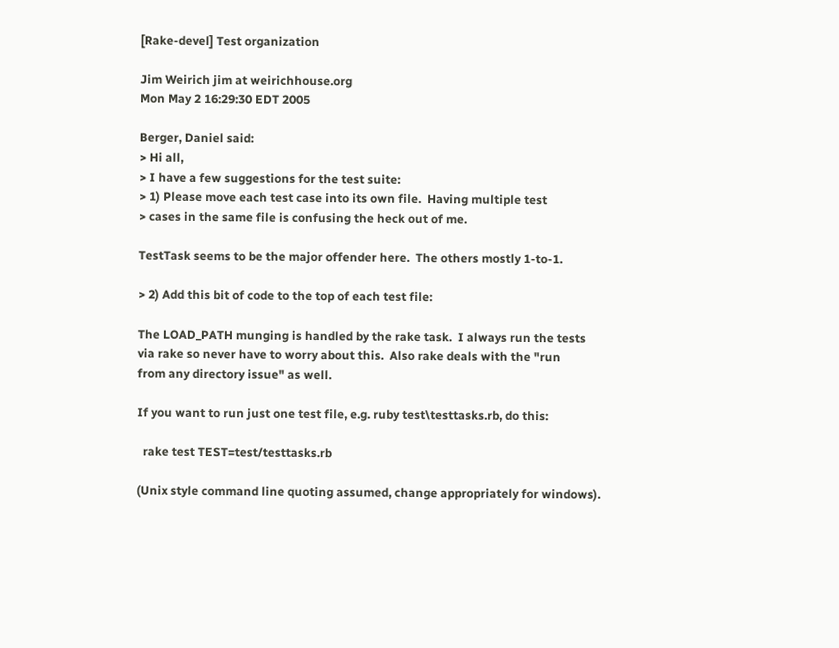[Rake-devel] Test organization

Jim Weirich jim at weirichhouse.org
Mon May 2 16:29:30 EDT 2005

Berger, Daniel said:
> Hi all,
> I have a few suggestions for the test suite:
> 1) Please move each test case into its own file.  Having multiple test
> cases in the same file is confusing the heck out of me.

TestTask seems to be the major offender here.  The others mostly 1-to-1.

> 2) Add this bit of code to the top of each test file:

The LOAD_PATH munging is handled by the rake task.  I always run the tests
via rake so never have to worry about this.  Also rake deals with the "run
from any directory issue" as well.

If you want to run just one test file, e.g. ruby test\testtasks.rb, do this:

  rake test TEST=test/testtasks.rb

(Unix style command line quoting assumed, change appropriately for windows).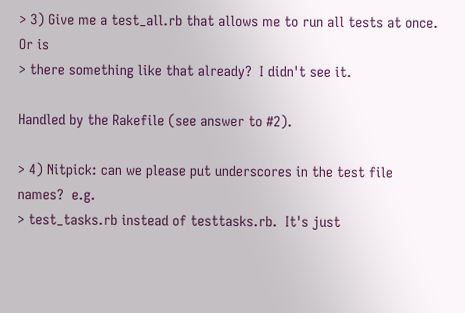> 3) Give me a test_all.rb that allows me to run all tests at once.  Or is
> there something like that already?  I didn't see it.

Handled by the Rakefile (see answer to #2).

> 4) Nitpick: can we please put underscores in the test file names?  e.g.
> test_tasks.rb instead of testtasks.rb.  It's just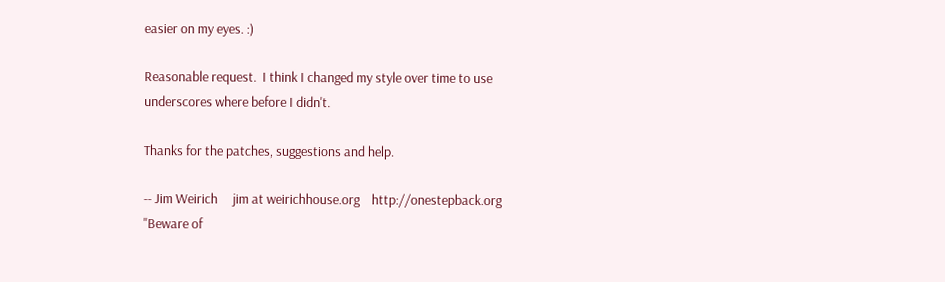easier on my eyes. :)

Reasonable request.  I think I changed my style over time to use
underscores where before I didn't.

Thanks for the patches, suggestions and help.

-- Jim Weirich     jim at weirichhouse.org    http://onestepback.org
"Beware of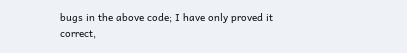bugs in the above code; I have only proved it correct,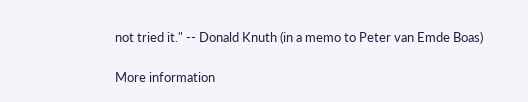not tried it." -- Donald Knuth (in a memo to Peter van Emde Boas)

More information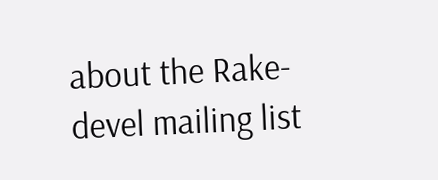about the Rake-devel mailing list